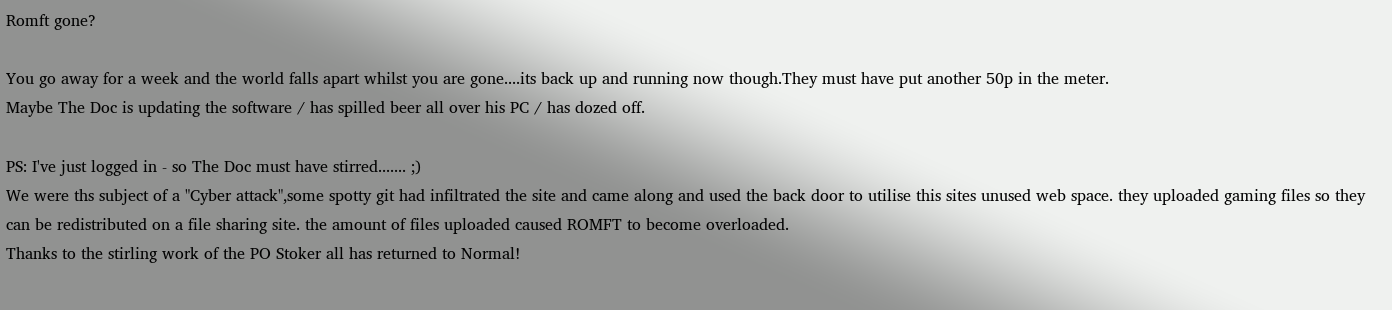Romft gone?

You go away for a week and the world falls apart whilst you are gone....its back up and running now though.They must have put another 50p in the meter.
Maybe The Doc is updating the software / has spilled beer all over his PC / has dozed off.

PS: I've just logged in - so The Doc must have stirred....... ;)
We were ths subject of a "Cyber attack",some spotty git had infiltrated the site and came along and used the back door to utilise this sites unused web space. they uploaded gaming files so they can be redistributed on a file sharing site. the amount of files uploaded caused ROMFT to become overloaded.
Thanks to the stirling work of the PO Stoker all has returned to Normal!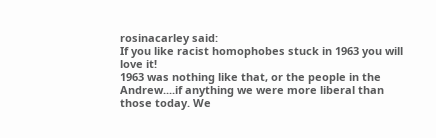rosinacarley said:
If you like racist homophobes stuck in 1963 you will love it!
1963 was nothing like that, or the people in the Andrew....if anything we were more liberal than those today. We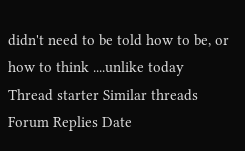didn't need to be told how to be, or how to think ....unlike today
Thread starter Similar threads Forum Replies Date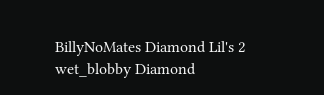BillyNoMates Diamond Lil's 2
wet_blobby Diamond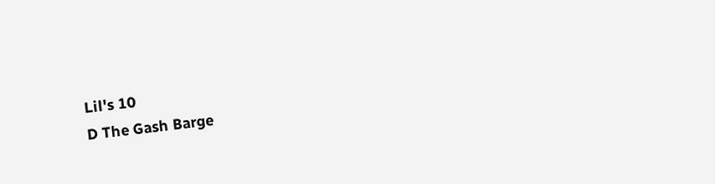Lil's 10
D The Gash Barge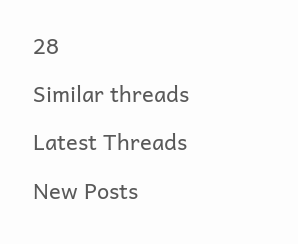28

Similar threads

Latest Threads

New Posts